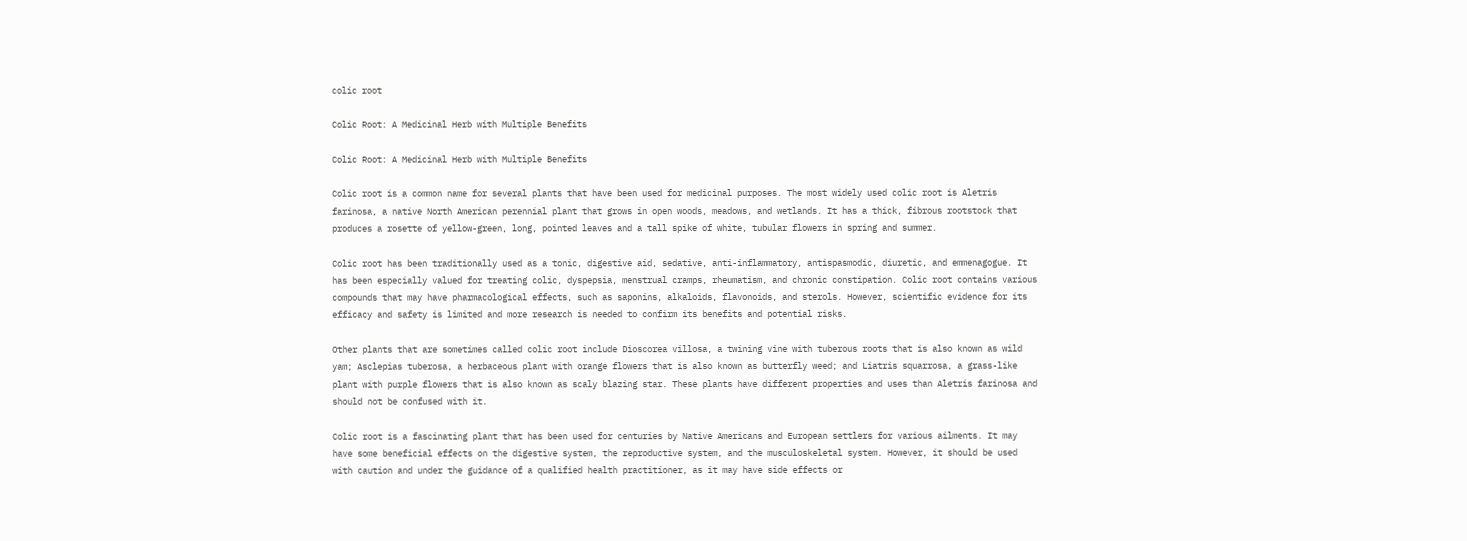colic root

Colic Root: A Medicinal Herb with Multiple Benefits

Colic Root: A Medicinal Herb with Multiple Benefits

Colic root is a common name for several plants that have been used for medicinal purposes. The most widely used colic root is Aletris farinosa, a native North American perennial plant that grows in open woods, meadows, and wetlands. It has a thick, fibrous rootstock that produces a rosette of yellow-green, long, pointed leaves and a tall spike of white, tubular flowers in spring and summer.

Colic root has been traditionally used as a tonic, digestive aid, sedative, anti-inflammatory, antispasmodic, diuretic, and emmenagogue. It has been especially valued for treating colic, dyspepsia, menstrual cramps, rheumatism, and chronic constipation. Colic root contains various compounds that may have pharmacological effects, such as saponins, alkaloids, flavonoids, and sterols. However, scientific evidence for its efficacy and safety is limited and more research is needed to confirm its benefits and potential risks.

Other plants that are sometimes called colic root include Dioscorea villosa, a twining vine with tuberous roots that is also known as wild yam; Asclepias tuberosa, a herbaceous plant with orange flowers that is also known as butterfly weed; and Liatris squarrosa, a grass-like plant with purple flowers that is also known as scaly blazing star. These plants have different properties and uses than Aletris farinosa and should not be confused with it.

Colic root is a fascinating plant that has been used for centuries by Native Americans and European settlers for various ailments. It may have some beneficial effects on the digestive system, the reproductive system, and the musculoskeletal system. However, it should be used with caution and under the guidance of a qualified health practitioner, as it may have side effects or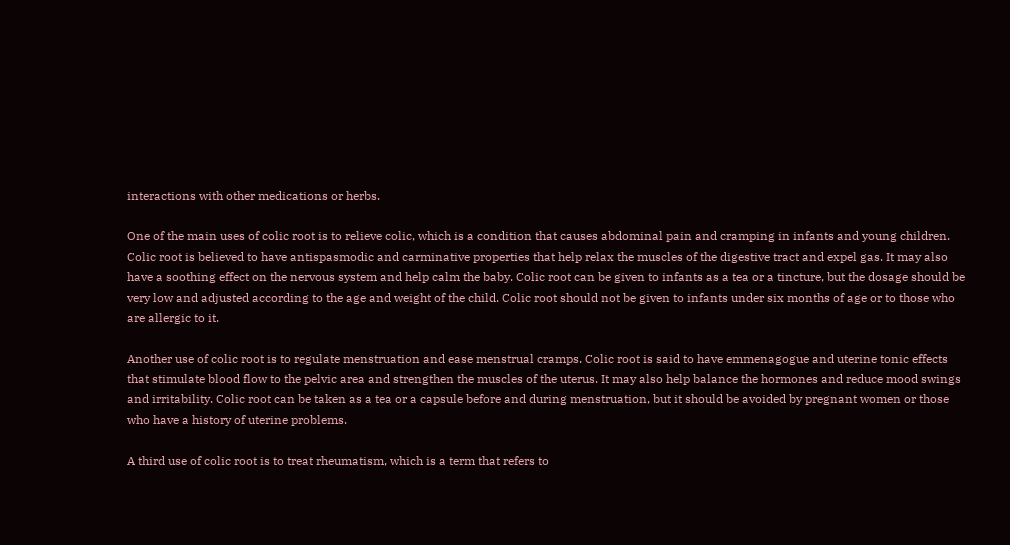interactions with other medications or herbs.

One of the main uses of colic root is to relieve colic, which is a condition that causes abdominal pain and cramping in infants and young children. Colic root is believed to have antispasmodic and carminative properties that help relax the muscles of the digestive tract and expel gas. It may also have a soothing effect on the nervous system and help calm the baby. Colic root can be given to infants as a tea or a tincture, but the dosage should be very low and adjusted according to the age and weight of the child. Colic root should not be given to infants under six months of age or to those who are allergic to it.

Another use of colic root is to regulate menstruation and ease menstrual cramps. Colic root is said to have emmenagogue and uterine tonic effects that stimulate blood flow to the pelvic area and strengthen the muscles of the uterus. It may also help balance the hormones and reduce mood swings and irritability. Colic root can be taken as a tea or a capsule before and during menstruation, but it should be avoided by pregnant women or those who have a history of uterine problems.

A third use of colic root is to treat rheumatism, which is a term that refers to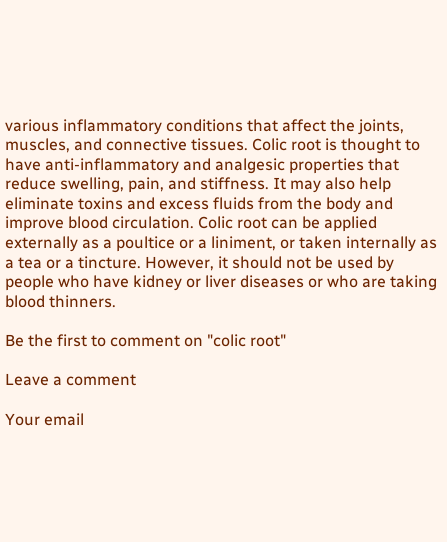various inflammatory conditions that affect the joints, muscles, and connective tissues. Colic root is thought to have anti-inflammatory and analgesic properties that reduce swelling, pain, and stiffness. It may also help eliminate toxins and excess fluids from the body and improve blood circulation. Colic root can be applied externally as a poultice or a liniment, or taken internally as a tea or a tincture. However, it should not be used by people who have kidney or liver diseases or who are taking blood thinners.

Be the first to comment on "colic root"

Leave a comment

Your email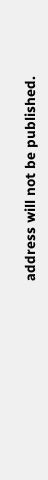address will not be published.